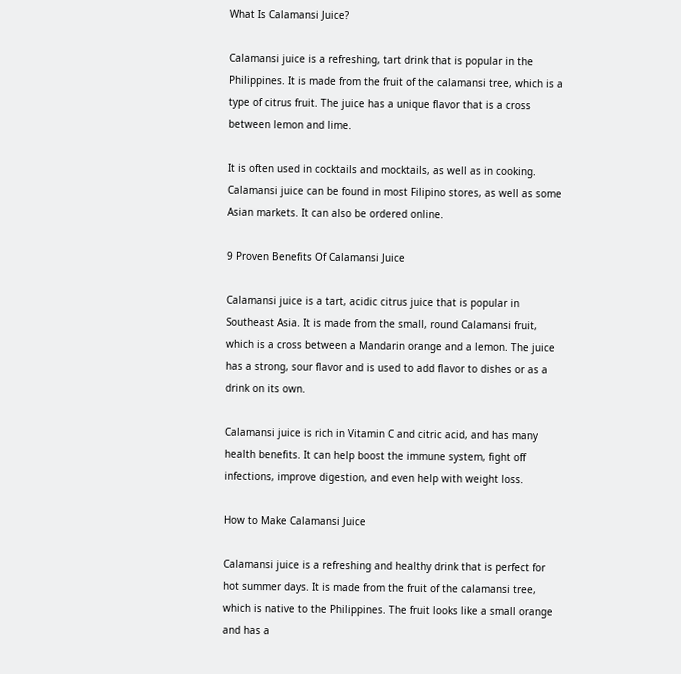What Is Calamansi Juice?

Calamansi juice is a refreshing, tart drink that is popular in the Philippines. It is made from the fruit of the calamansi tree, which is a type of citrus fruit. The juice has a unique flavor that is a cross between lemon and lime.

It is often used in cocktails and mocktails, as well as in cooking. Calamansi juice can be found in most Filipino stores, as well as some Asian markets. It can also be ordered online.

9 Proven Benefits Of Calamansi Juice

Calamansi juice is a tart, acidic citrus juice that is popular in Southeast Asia. It is made from the small, round Calamansi fruit, which is a cross between a Mandarin orange and a lemon. The juice has a strong, sour flavor and is used to add flavor to dishes or as a drink on its own.

Calamansi juice is rich in Vitamin C and citric acid, and has many health benefits. It can help boost the immune system, fight off infections, improve digestion, and even help with weight loss.

How to Make Calamansi Juice

Calamansi juice is a refreshing and healthy drink that is perfect for hot summer days. It is made from the fruit of the calamansi tree, which is native to the Philippines. The fruit looks like a small orange and has a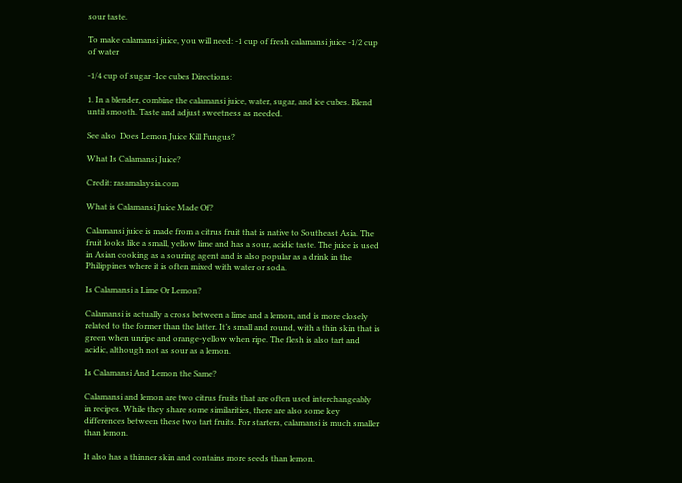sour taste.

To make calamansi juice, you will need: -1 cup of fresh calamansi juice -1/2 cup of water

-1/4 cup of sugar -Ice cubes Directions:

1. In a blender, combine the calamansi juice, water, sugar, and ice cubes. Blend until smooth. Taste and adjust sweetness as needed.

See also  Does Lemon Juice Kill Fungus?

What Is Calamansi Juice?

Credit: rasamalaysia.com

What is Calamansi Juice Made Of?

Calamansi juice is made from a citrus fruit that is native to Southeast Asia. The fruit looks like a small, yellow lime and has a sour, acidic taste. The juice is used in Asian cooking as a souring agent and is also popular as a drink in the Philippines where it is often mixed with water or soda.

Is Calamansi a Lime Or Lemon?

Calamansi is actually a cross between a lime and a lemon, and is more closely related to the former than the latter. It’s small and round, with a thin skin that is green when unripe and orange-yellow when ripe. The flesh is also tart and acidic, although not as sour as a lemon.

Is Calamansi And Lemon the Same?

Calamansi and lemon are two citrus fruits that are often used interchangeably in recipes. While they share some similarities, there are also some key differences between these two tart fruits. For starters, calamansi is much smaller than lemon.

It also has a thinner skin and contains more seeds than lemon.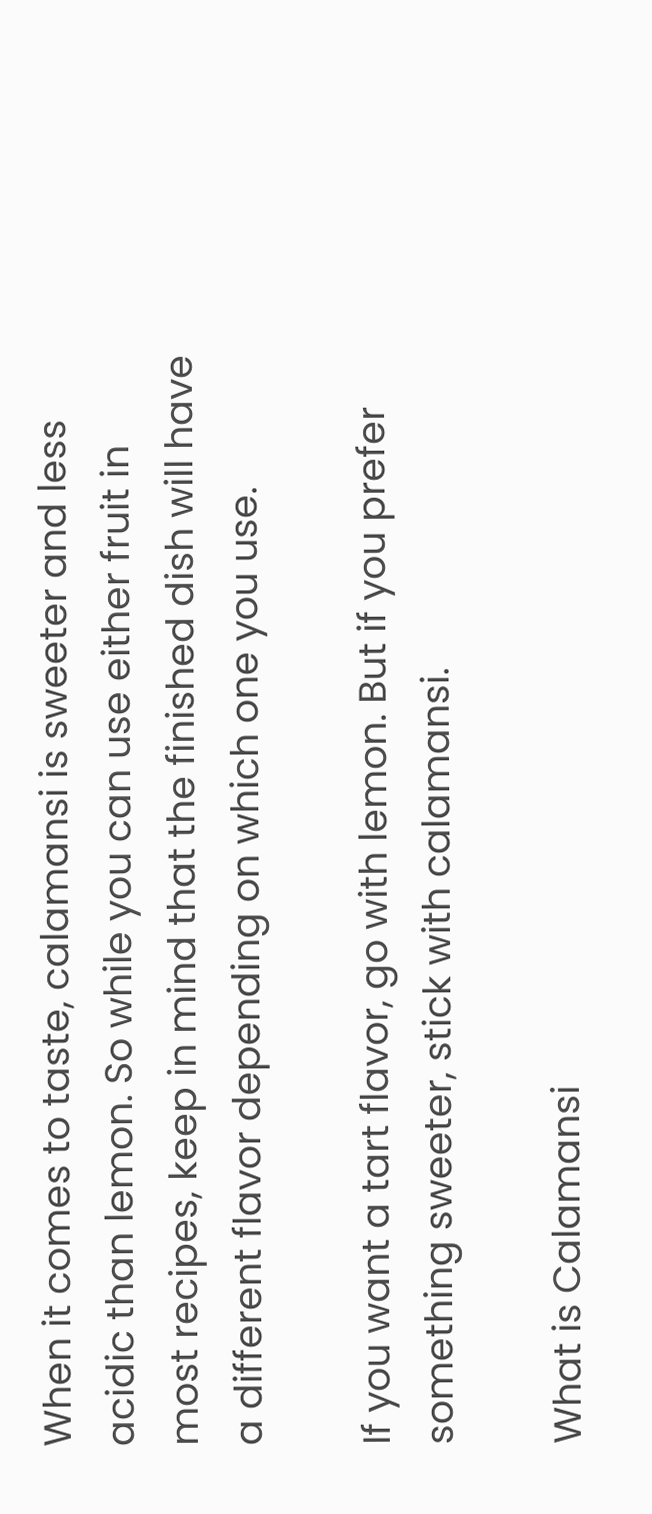When it comes to taste, calamansi is sweeter and less acidic than lemon. So while you can use either fruit in most recipes, keep in mind that the finished dish will have a different flavor depending on which one you use.

If you want a tart flavor, go with lemon. But if you prefer something sweeter, stick with calamansi.

What is Calamansi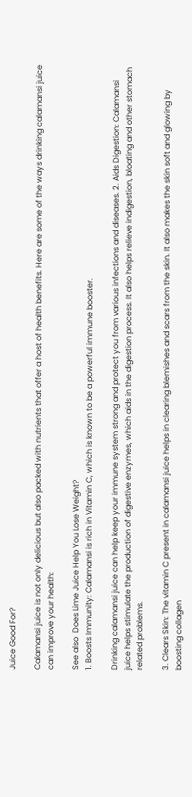Juice Good For?

Calamansi juice is not only delicious but also packed with nutrients that offer a host of health benefits. Here are some of the ways drinking calamansi juice can improve your health:

See also  Does Lime Juice Help You Lose Weight?
1. Boosts Immunity: Calamansi is rich in Vitamin C, which is known to be a powerful immune booster.

Drinking calamansi juice can help keep your immune system strong and protect you from various infections and diseases. 2. Aids Digestion: Calamansi juice helps stimulate the production of digestive enzymes, which aids in the digestion process. It also helps relieve indigestion, bloating and other stomach related problems.

3. Clears Skin: The vitamin C present in calamansi juice helps in clearing blemishes and scars from the skin. It also makes the skin soft and glowing by boosting collagen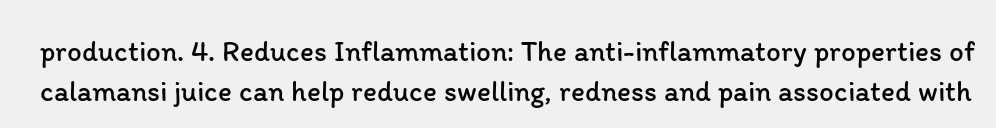production. 4. Reduces Inflammation: The anti-inflammatory properties of calamansi juice can help reduce swelling, redness and pain associated with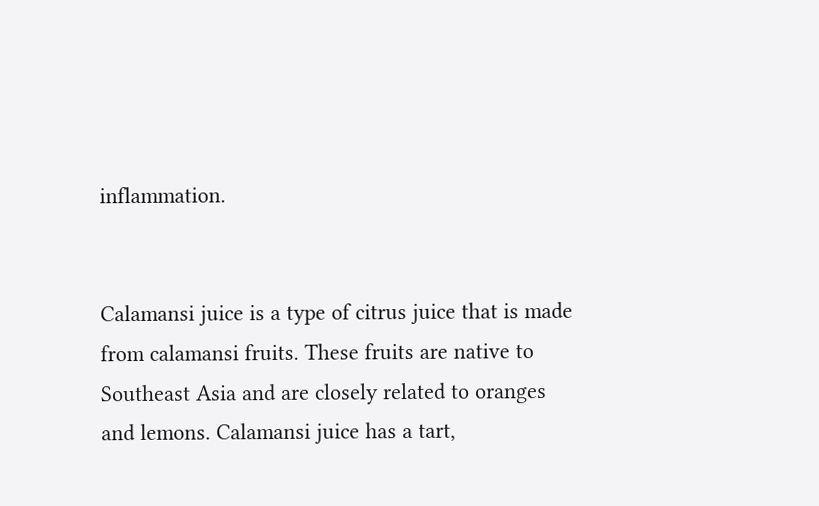inflammation.


Calamansi juice is a type of citrus juice that is made from calamansi fruits. These fruits are native to Southeast Asia and are closely related to oranges and lemons. Calamansi juice has a tart,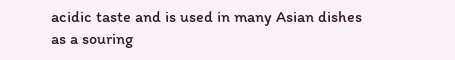acidic taste and is used in many Asian dishes as a souring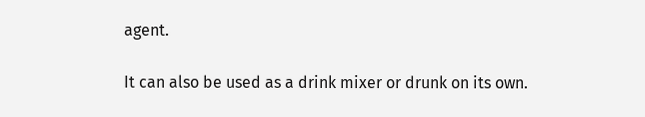agent.

It can also be used as a drink mixer or drunk on its own.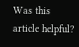Was this article helpful?